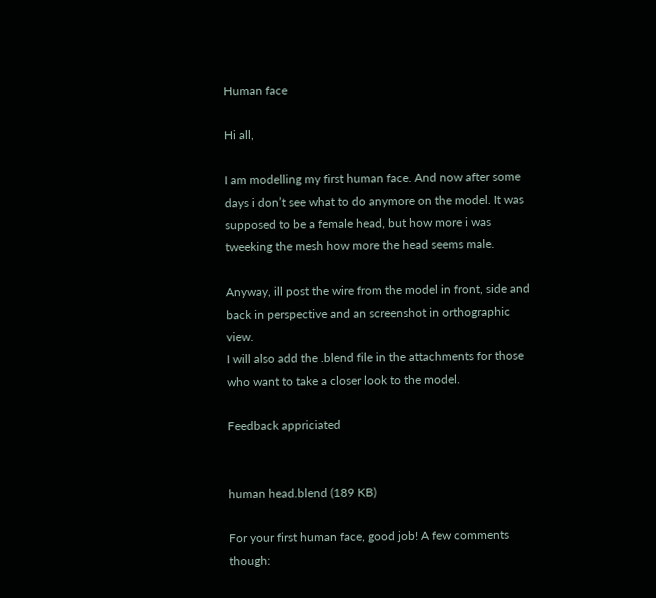Human face

Hi all,

I am modelling my first human face. And now after some days i don’t see what to do anymore on the model. It was supposed to be a female head, but how more i was tweeking the mesh how more the head seems male.

Anyway, ill post the wire from the model in front, side and back in perspective and an screenshot in orthographic view.
I will also add the .blend file in the attachments for those who want to take a closer look to the model.

Feedback appriciated


human head.blend (189 KB)

For your first human face, good job! A few comments though: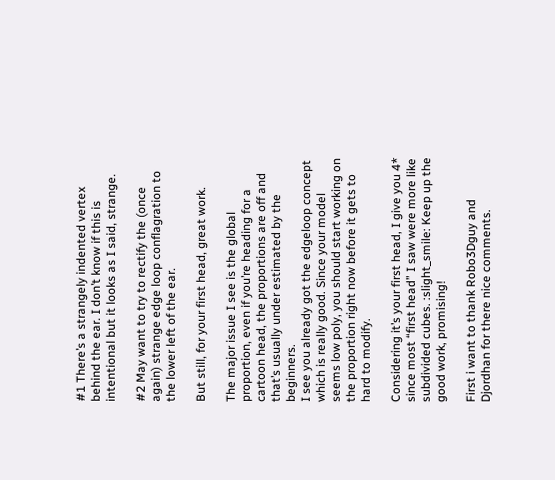#1 There’s a strangely indented vertex behind the ear. I don’t know if this is intentional but it looks as I said, strange.

#2 May want to try to rectify the (once again) strange edge loop conflagration to the lower left of the ear.

But still, for your first head, great work.

The major issue I see is the global proportion, even if you’re heading for a cartoon head, the proportions are off and that’s usually under estimated by the beginners.
I see you already got the edgeloop concept which is really good. Since your model seems low poly, you should start working on the proportion right now before it gets to hard to modify.

Considering it’s your first head, I give you 4* since most “first head” I saw were more like subdivided cubes. :slight_smile: Keep up the good work, promising!

First i want to thank Robo3Dguy and Djordhan for there nice comments.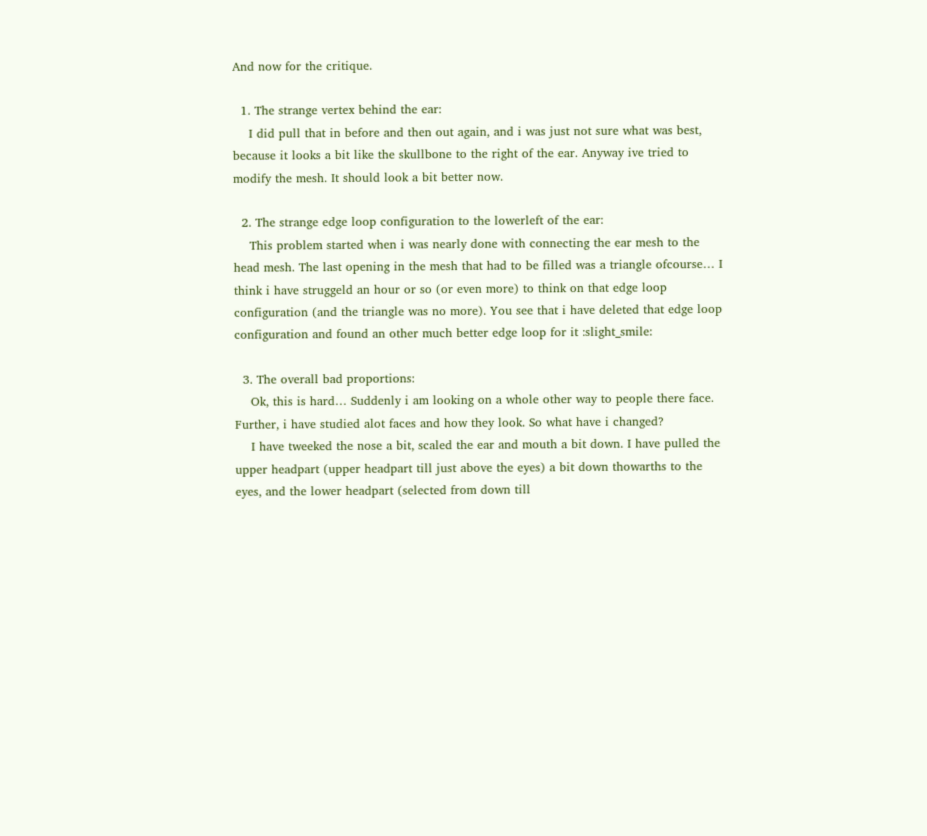And now for the critique.

  1. The strange vertex behind the ear:
    I did pull that in before and then out again, and i was just not sure what was best, because it looks a bit like the skullbone to the right of the ear. Anyway ive tried to modify the mesh. It should look a bit better now.

  2. The strange edge loop configuration to the lowerleft of the ear:
    This problem started when i was nearly done with connecting the ear mesh to the head mesh. The last opening in the mesh that had to be filled was a triangle ofcourse… I think i have struggeld an hour or so (or even more) to think on that edge loop configuration (and the triangle was no more). You see that i have deleted that edge loop configuration and found an other much better edge loop for it :slight_smile:

  3. The overall bad proportions:
    Ok, this is hard… Suddenly i am looking on a whole other way to people there face. Further, i have studied alot faces and how they look. So what have i changed?
    I have tweeked the nose a bit, scaled the ear and mouth a bit down. I have pulled the upper headpart (upper headpart till just above the eyes) a bit down thowarths to the eyes, and the lower headpart (selected from down till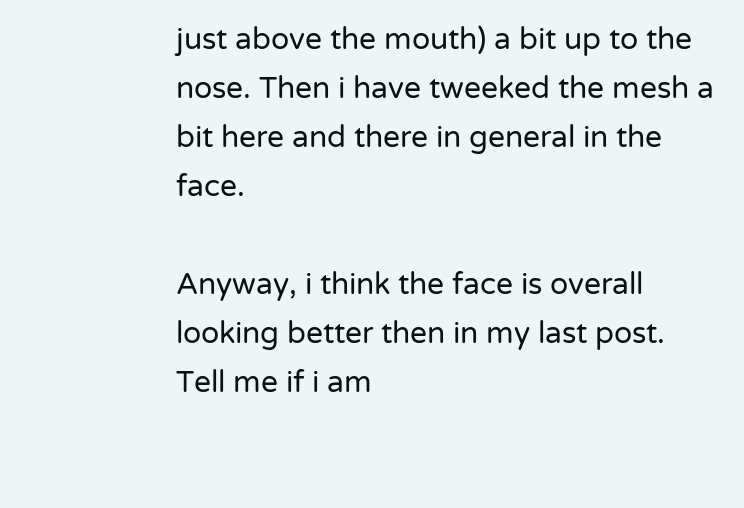just above the mouth) a bit up to the nose. Then i have tweeked the mesh a bit here and there in general in the face.

Anyway, i think the face is overall looking better then in my last post. Tell me if i am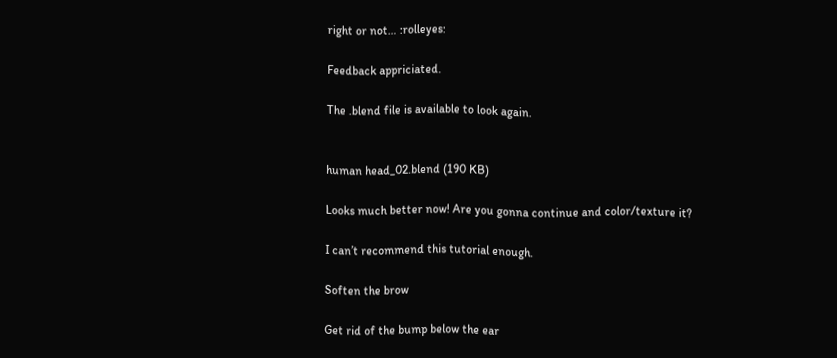right or not… :rolleyes:

Feedback appriciated.

The .blend file is available to look again.


human head_02.blend (190 KB)

Looks much better now! Are you gonna continue and color/texture it?

I can’t recommend this tutorial enough.

Soften the brow

Get rid of the bump below the ear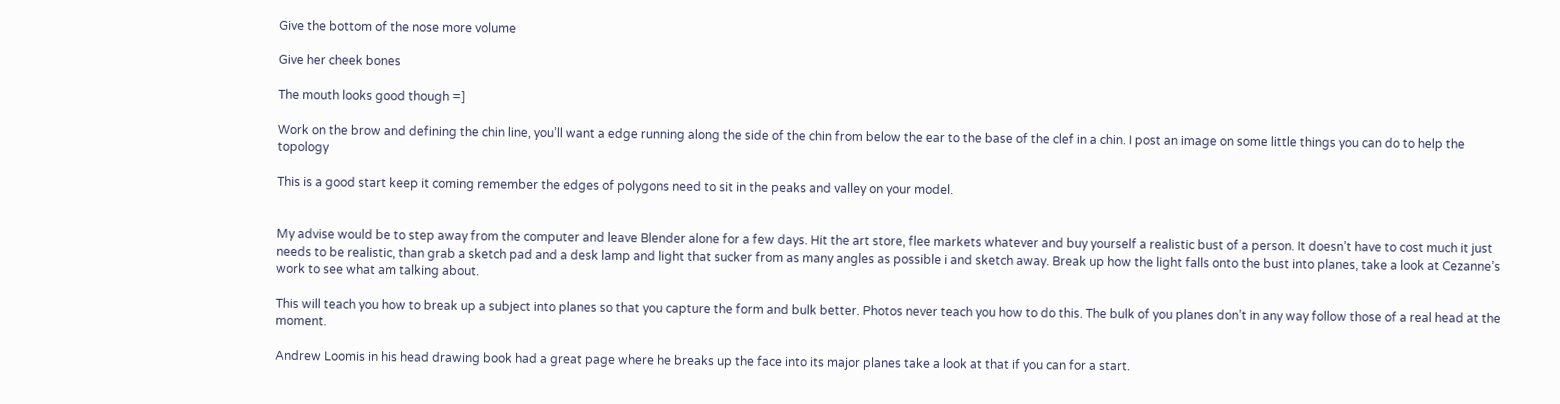Give the bottom of the nose more volume

Give her cheek bones

The mouth looks good though =]

Work on the brow and defining the chin line, you’ll want a edge running along the side of the chin from below the ear to the base of the clef in a chin. I post an image on some little things you can do to help the topology

This is a good start keep it coming remember the edges of polygons need to sit in the peaks and valley on your model.


My advise would be to step away from the computer and leave Blender alone for a few days. Hit the art store, flee markets whatever and buy yourself a realistic bust of a person. It doesn’t have to cost much it just needs to be realistic, than grab a sketch pad and a desk lamp and light that sucker from as many angles as possible i and sketch away. Break up how the light falls onto the bust into planes, take a look at Cezanne’s work to see what am talking about.

This will teach you how to break up a subject into planes so that you capture the form and bulk better. Photos never teach you how to do this. The bulk of you planes don’t in any way follow those of a real head at the moment.

Andrew Loomis in his head drawing book had a great page where he breaks up the face into its major planes take a look at that if you can for a start.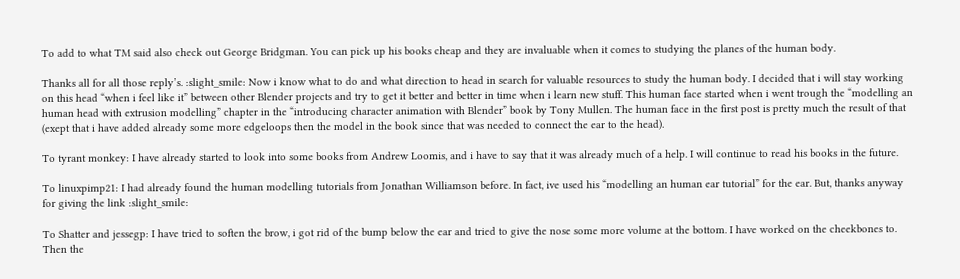To add to what TM said also check out George Bridgman. You can pick up his books cheap and they are invaluable when it comes to studying the planes of the human body.

Thanks all for all those reply’s. :slight_smile: Now i know what to do and what direction to head in search for valuable resources to study the human body. I decided that i will stay working on this head “when i feel like it” between other Blender projects and try to get it better and better in time when i learn new stuff. This human face started when i went trough the “modelling an human head with extrusion modelling” chapter in the “introducing character animation with Blender” book by Tony Mullen. The human face in the first post is pretty much the result of that (exept that i have added already some more edgeloops then the model in the book since that was needed to connect the ear to the head).

To tyrant monkey: I have already started to look into some books from Andrew Loomis, and i have to say that it was already much of a help. I will continue to read his books in the future.

To linuxpimp21: I had already found the human modelling tutorials from Jonathan Williamson before. In fact, ive used his “modelling an human ear tutorial” for the ear. But, thanks anyway for giving the link :slight_smile:

To Shatter and jessegp: I have tried to soften the brow, i got rid of the bump below the ear and tried to give the nose some more volume at the bottom. I have worked on the cheekbones to. Then the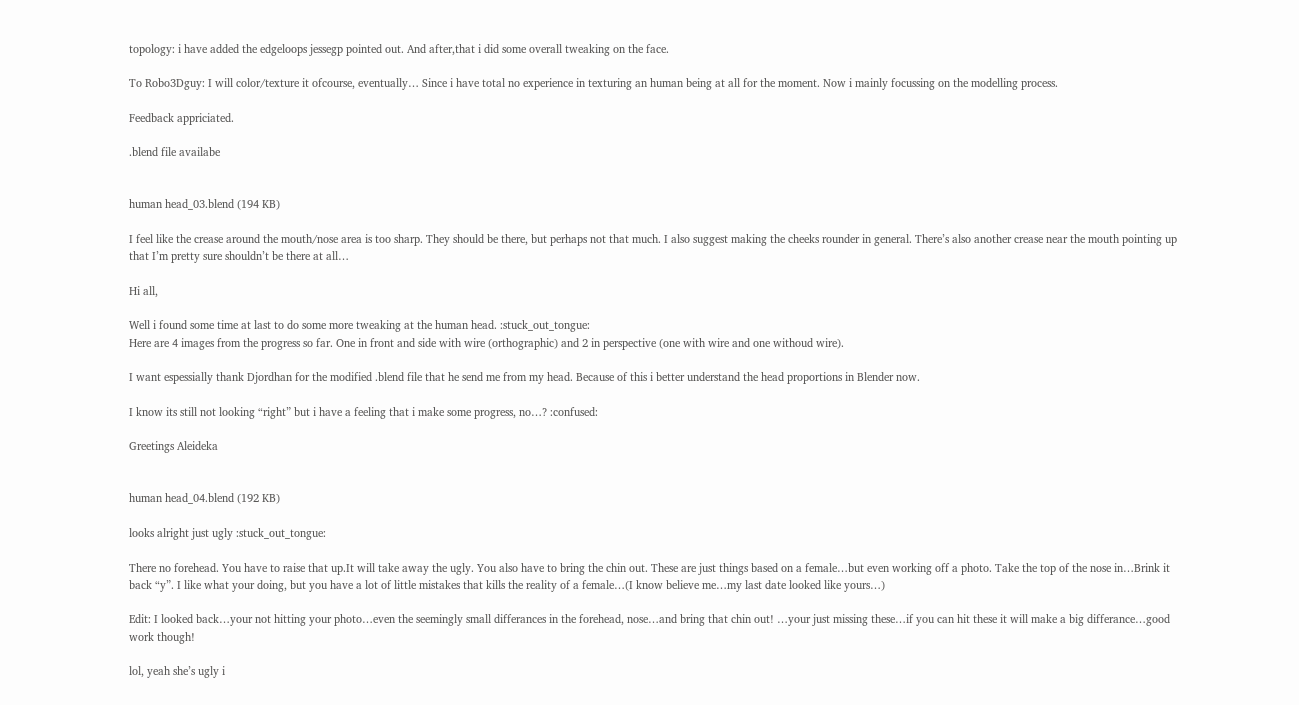topology: i have added the edgeloops jessegp pointed out. And after,that i did some overall tweaking on the face.

To Robo3Dguy: I will color/texture it ofcourse, eventually… Since i have total no experience in texturing an human being at all for the moment. Now i mainly focussing on the modelling process.

Feedback appriciated.

.blend file availabe


human head_03.blend (194 KB)

I feel like the crease around the mouth/nose area is too sharp. They should be there, but perhaps not that much. I also suggest making the cheeks rounder in general. There’s also another crease near the mouth pointing up that I’m pretty sure shouldn’t be there at all…

Hi all,

Well i found some time at last to do some more tweaking at the human head. :stuck_out_tongue:
Here are 4 images from the progress so far. One in front and side with wire (orthographic) and 2 in perspective (one with wire and one withoud wire).

I want espessially thank Djordhan for the modified .blend file that he send me from my head. Because of this i better understand the head proportions in Blender now.

I know its still not looking “right” but i have a feeling that i make some progress, no…? :confused:

Greetings Aleideka


human head_04.blend (192 KB)

looks alright just ugly :stuck_out_tongue:

There no forehead. You have to raise that up.It will take away the ugly. You also have to bring the chin out. These are just things based on a female…but even working off a photo. Take the top of the nose in…Brink it back “y”. I like what your doing, but you have a lot of little mistakes that kills the reality of a female…(I know believe me…my last date looked like yours…)

Edit: I looked back…your not hitting your photo…even the seemingly small differances in the forehead, nose…and bring that chin out! …your just missing these…if you can hit these it will make a big differance…good work though!

lol, yeah she’s ugly i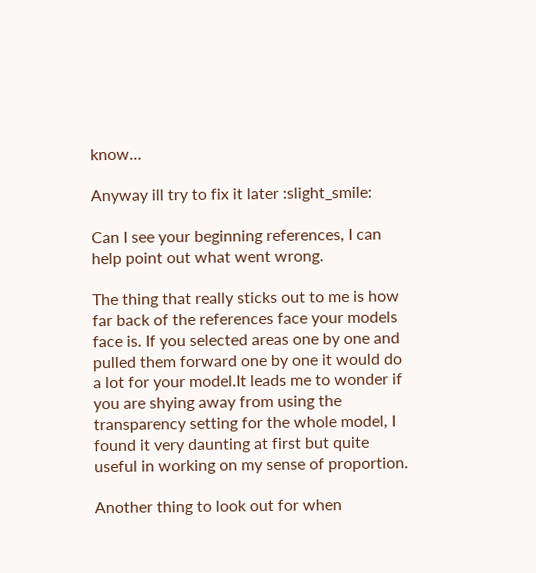know…

Anyway ill try to fix it later :slight_smile:

Can I see your beginning references, I can help point out what went wrong.

The thing that really sticks out to me is how far back of the references face your models face is. If you selected areas one by one and pulled them forward one by one it would do a lot for your model.It leads me to wonder if you are shying away from using the transparency setting for the whole model, I found it very daunting at first but quite useful in working on my sense of proportion.

Another thing to look out for when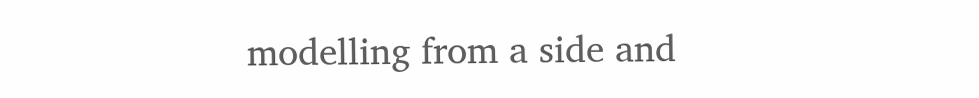modelling from a side and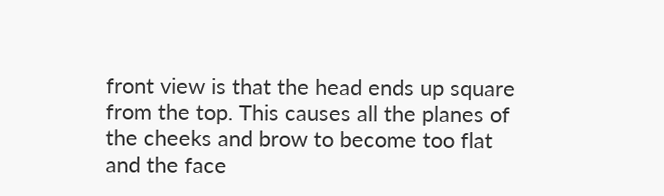front view is that the head ends up square from the top. This causes all the planes of the cheeks and brow to become too flat and the face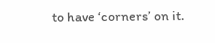to have ‘corners’ on it.